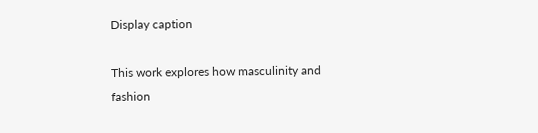Display caption

This work explores how masculinity and fashion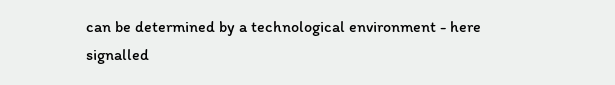can be determined by a technological environment - here signalled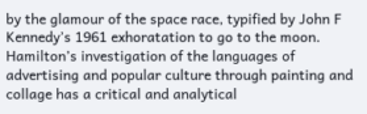by the glamour of the space race, typified by John F Kennedy’s 1961 exhoratation to go to the moon. Hamilton’s investigation of the languages of advertising and popular culture through painting and collage has a critical and analytical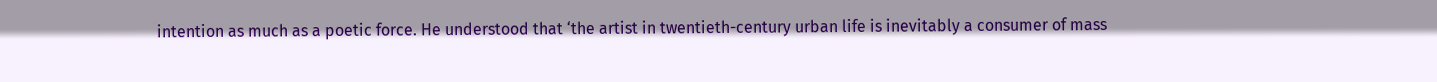intention as much as a poetic force. He understood that ‘the artist in twentieth-century urban life is inevitably a consumer of mass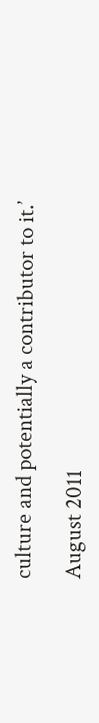culture and potentially a contributor to it.’

August 2011